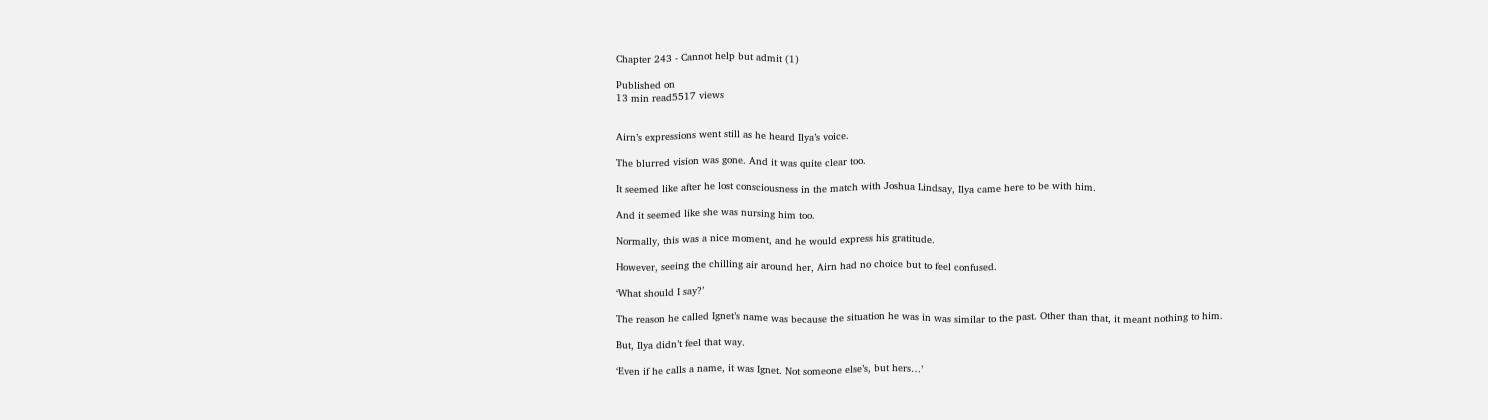Chapter 243 - Cannot help but admit (1)

Published on
13 min read5517 views


Airn’s expressions went still as he heard Ilya’s voice.

The blurred vision was gone. And it was quite clear too.

It seemed like after he lost consciousness in the match with Joshua Lindsay, Ilya came here to be with him.

And it seemed like she was nursing him too.

Normally, this was a nice moment, and he would express his gratitude.

However, seeing the chilling air around her, Airn had no choice but to feel confused.

‘What should I say?’

The reason he called Ignet’s name was because the situation he was in was similar to the past. Other than that, it meant nothing to him.

But, Ilya didn’t feel that way.

‘Even if he calls a name, it was Ignet. Not someone else’s, but hers…’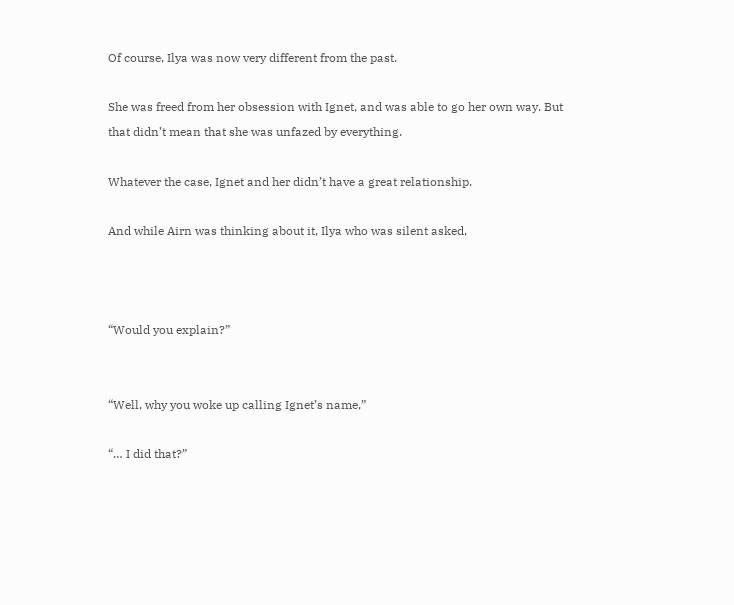Of course, Ilya was now very different from the past.

She was freed from her obsession with Ignet, and was able to go her own way. But that didn’t mean that she was unfazed by everything.

Whatever the case, Ignet and her didn’t have a great relationship.

And while Airn was thinking about it, Ilya who was silent asked,



“Would you explain?”


“Well, why you woke up calling Ignet’s name,”

“… I did that?”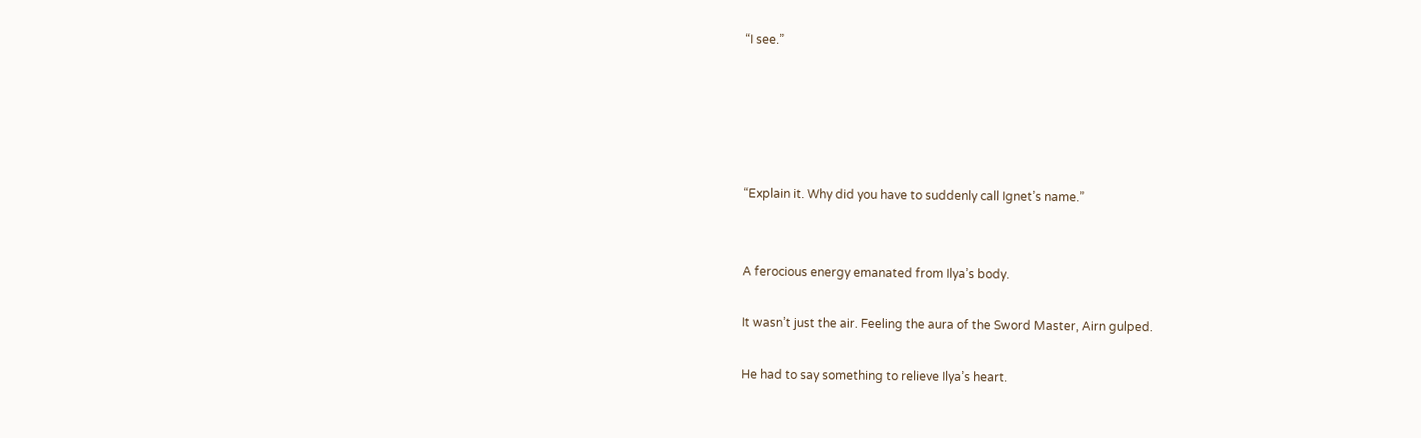“I see.”





“Explain it. Why did you have to suddenly call Ignet’s name.”


A ferocious energy emanated from Ilya’s body.

It wasn’t just the air. Feeling the aura of the Sword Master, Airn gulped.

He had to say something to relieve Ilya’s heart.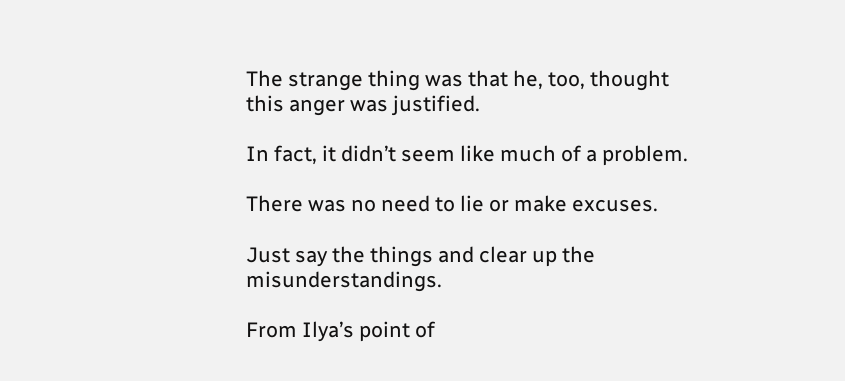The strange thing was that he, too, thought this anger was justified.

In fact, it didn’t seem like much of a problem.

There was no need to lie or make excuses.

Just say the things and clear up the misunderstandings.

From Ilya’s point of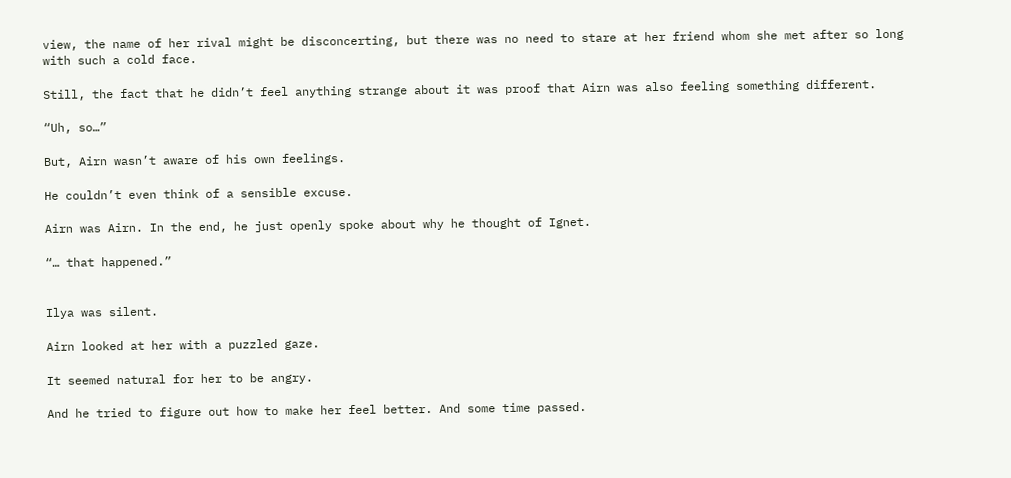view, the name of her rival might be disconcerting, but there was no need to stare at her friend whom she met after so long with such a cold face.

Still, the fact that he didn’t feel anything strange about it was proof that Airn was also feeling something different.

“Uh, so…”

But, Airn wasn’t aware of his own feelings.

He couldn’t even think of a sensible excuse.

Airn was Airn. In the end, he just openly spoke about why he thought of Ignet.

“… that happened.”


Ilya was silent.

Airn looked at her with a puzzled gaze.

It seemed natural for her to be angry.

And he tried to figure out how to make her feel better. And some time passed.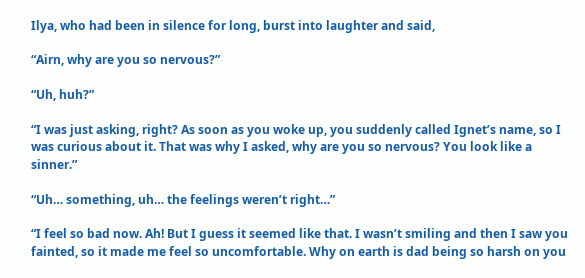Ilya, who had been in silence for long, burst into laughter and said,

“Airn, why are you so nervous?”

“Uh, huh?”

“I was just asking, right? As soon as you woke up, you suddenly called Ignet’s name, so I was curious about it. That was why I asked, why are you so nervous? You look like a sinner.”

“Uh… something, uh… the feelings weren’t right…”

“I feel so bad now. Ah! But I guess it seemed like that. I wasn’t smiling and then I saw you fainted, so it made me feel so uncomfortable. Why on earth is dad being so harsh on you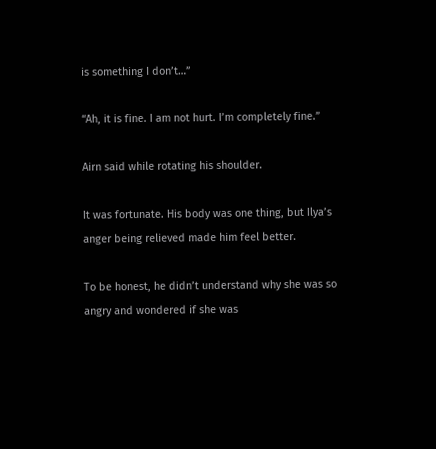is something I don’t…”

“Ah, it is fine. I am not hurt. I’m completely fine.”

Airn said while rotating his shoulder.

It was fortunate. His body was one thing, but Ilya’s anger being relieved made him feel better.

To be honest, he didn’t understand why she was so angry and wondered if she was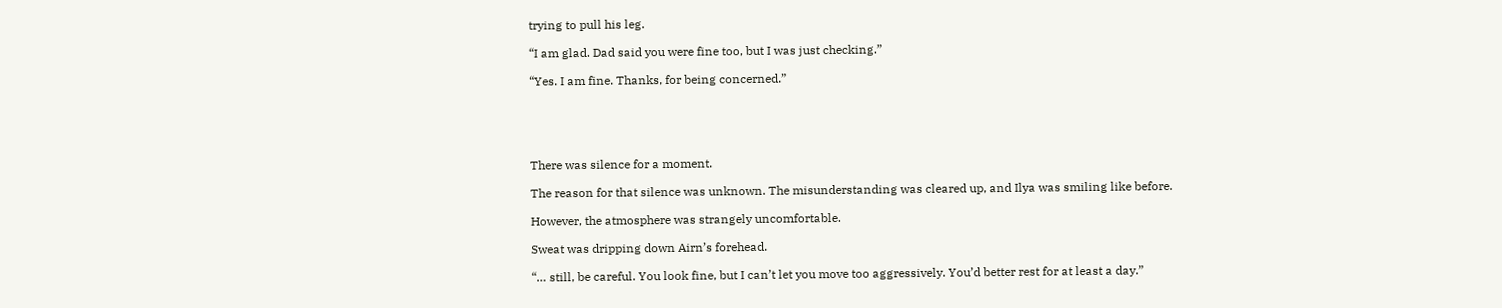trying to pull his leg.

“I am glad. Dad said you were fine too, but I was just checking.”

“Yes. I am fine. Thanks, for being concerned.”





There was silence for a moment.

The reason for that silence was unknown. The misunderstanding was cleared up, and Ilya was smiling like before.

However, the atmosphere was strangely uncomfortable.

Sweat was dripping down Airn’s forehead.

“… still, be careful. You look fine, but I can’t let you move too aggressively. You’d better rest for at least a day.”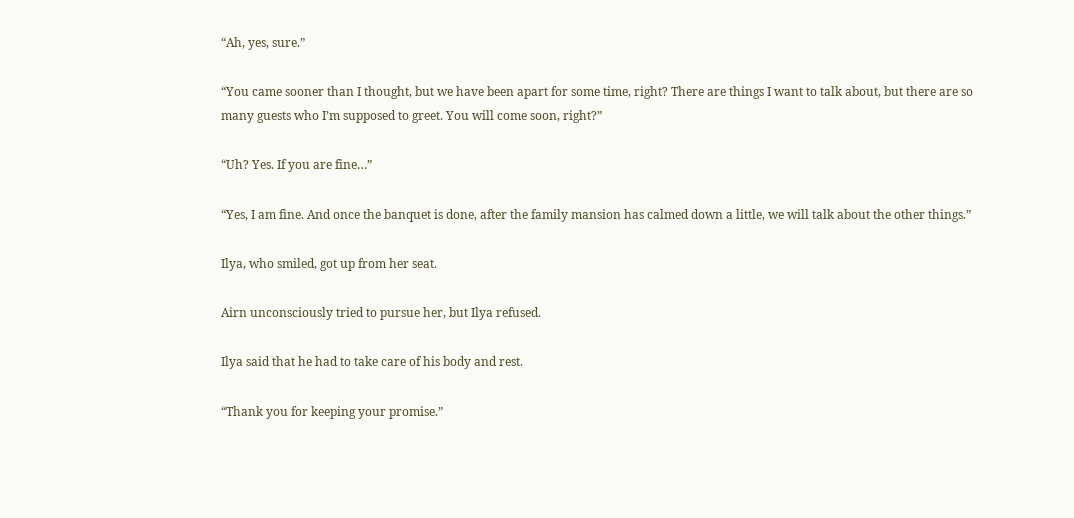“Ah, yes, sure.”

“You came sooner than I thought, but we have been apart for some time, right? There are things I want to talk about, but there are so many guests who I’m supposed to greet. You will come soon, right?”

“Uh? Yes. If you are fine…”

“Yes, I am fine. And once the banquet is done, after the family mansion has calmed down a little, we will talk about the other things.”

Ilya, who smiled, got up from her seat.

Airn unconsciously tried to pursue her, but Ilya refused.

Ilya said that he had to take care of his body and rest.

“Thank you for keeping your promise.”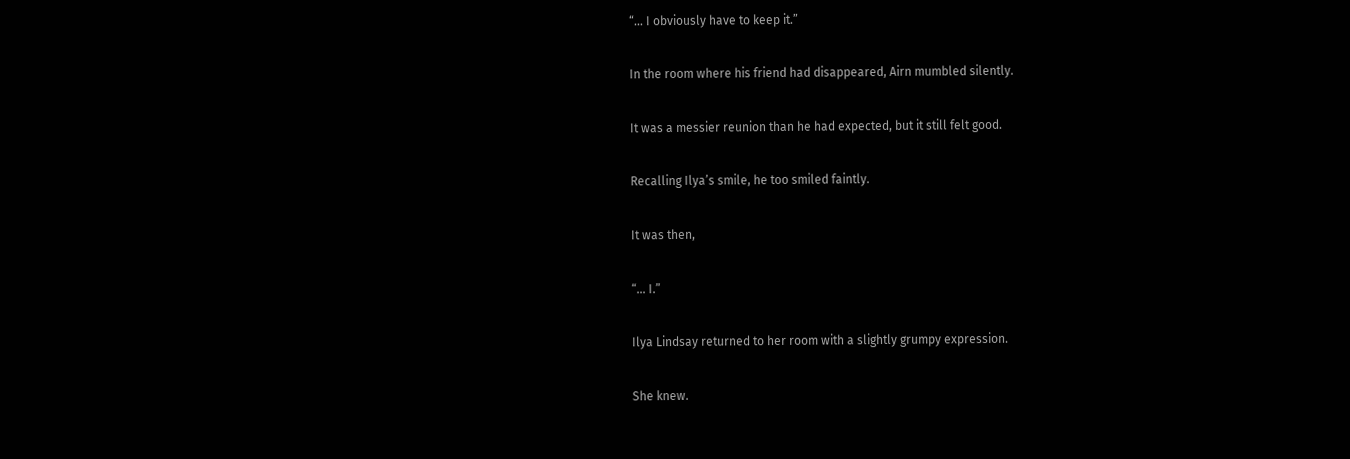“… I obviously have to keep it.”

In the room where his friend had disappeared, Airn mumbled silently.

It was a messier reunion than he had expected, but it still felt good.

Recalling Ilya’s smile, he too smiled faintly.

It was then,

“… I.”

Ilya Lindsay returned to her room with a slightly grumpy expression.

She knew.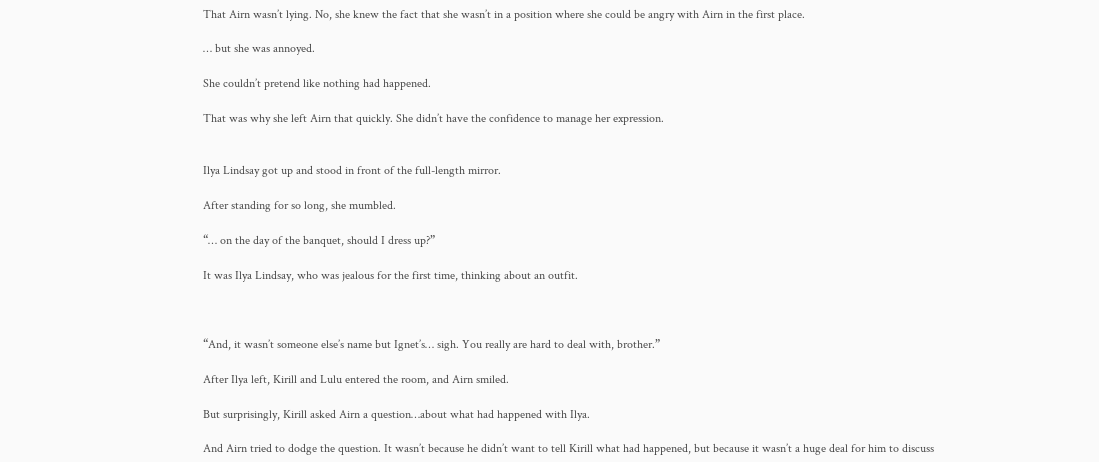That Airn wasn’t lying. No, she knew the fact that she wasn’t in a position where she could be angry with Airn in the first place.

… but she was annoyed.

She couldn’t pretend like nothing had happened.

That was why she left Airn that quickly. She didn’t have the confidence to manage her expression.


Ilya Lindsay got up and stood in front of the full-length mirror.

After standing for so long, she mumbled.

“… on the day of the banquet, should I dress up?”

It was Ilya Lindsay, who was jealous for the first time, thinking about an outfit.



“And, it wasn’t someone else’s name but Ignet’s… sigh. You really are hard to deal with, brother.”

After Ilya left, Kirill and Lulu entered the room, and Airn smiled.

But surprisingly, Kirill asked Airn a question…about what had happened with Ilya.

And Airn tried to dodge the question. It wasn’t because he didn’t want to tell Kirill what had happened, but because it wasn’t a huge deal for him to discuss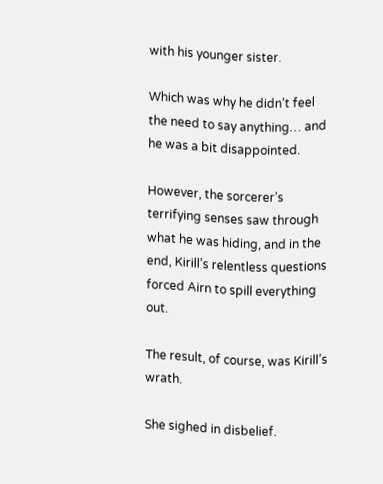with his younger sister.

Which was why he didn’t feel the need to say anything… and he was a bit disappointed.

However, the sorcerer’s terrifying senses saw through what he was hiding, and in the end, Kirill’s relentless questions forced Airn to spill everything out.

The result, of course, was Kirill’s wrath.

She sighed in disbelief.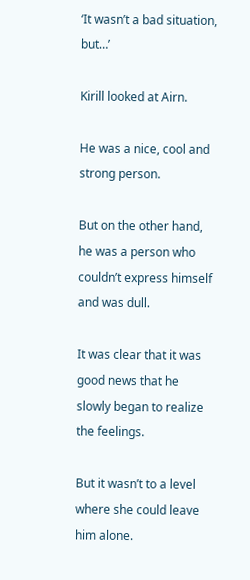‘It wasn’t a bad situation, but…’

Kirill looked at Airn.

He was a nice, cool and strong person.

But on the other hand, he was a person who couldn’t express himself and was dull.

It was clear that it was good news that he slowly began to realize the feelings.

But it wasn’t to a level where she could leave him alone.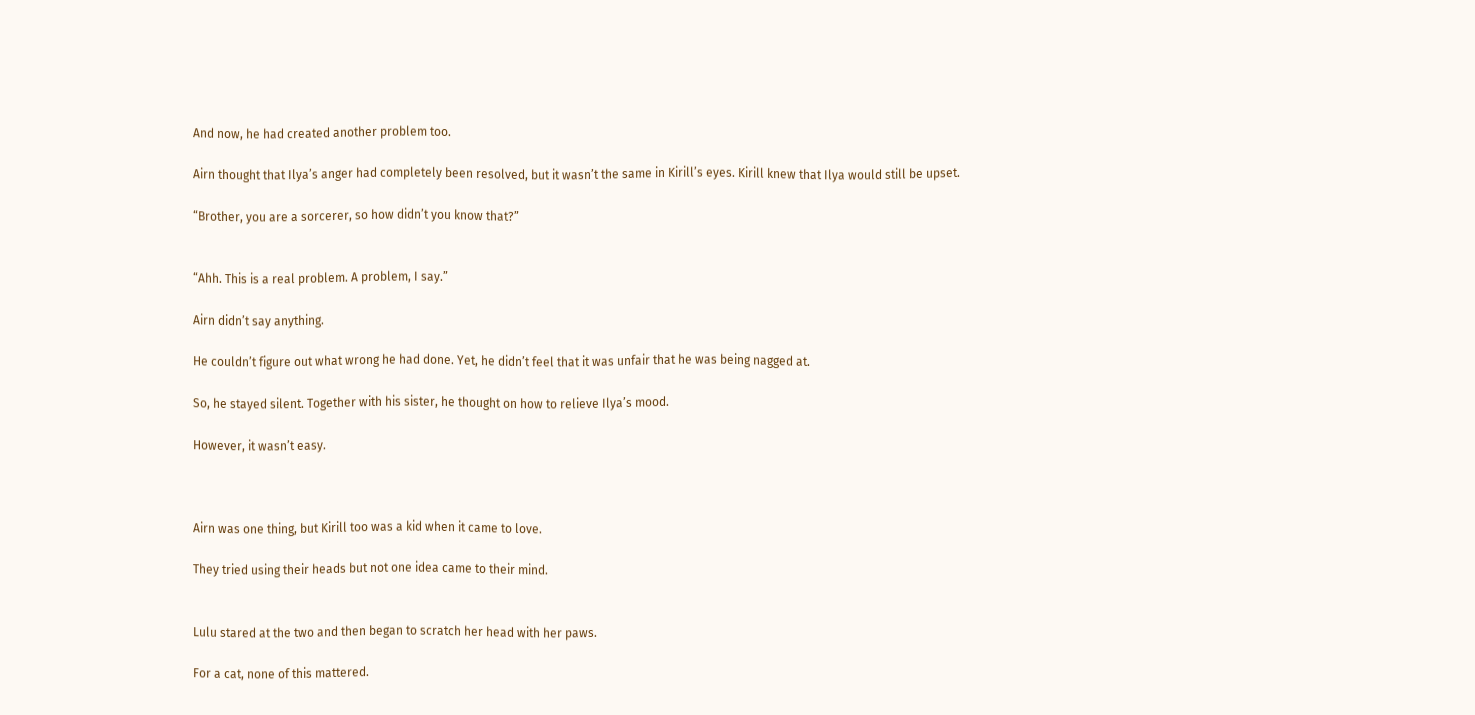And now, he had created another problem too.

Airn thought that Ilya’s anger had completely been resolved, but it wasn’t the same in Kirill’s eyes. Kirill knew that Ilya would still be upset.

“Brother, you are a sorcerer, so how didn’t you know that?”


“Ahh. This is a real problem. A problem, I say.”

Airn didn’t say anything.

He couldn’t figure out what wrong he had done. Yet, he didn’t feel that it was unfair that he was being nagged at.

So, he stayed silent. Together with his sister, he thought on how to relieve Ilya’s mood.

However, it wasn’t easy.



Airn was one thing, but Kirill too was a kid when it came to love.

They tried using their heads but not one idea came to their mind.


Lulu stared at the two and then began to scratch her head with her paws.

For a cat, none of this mattered.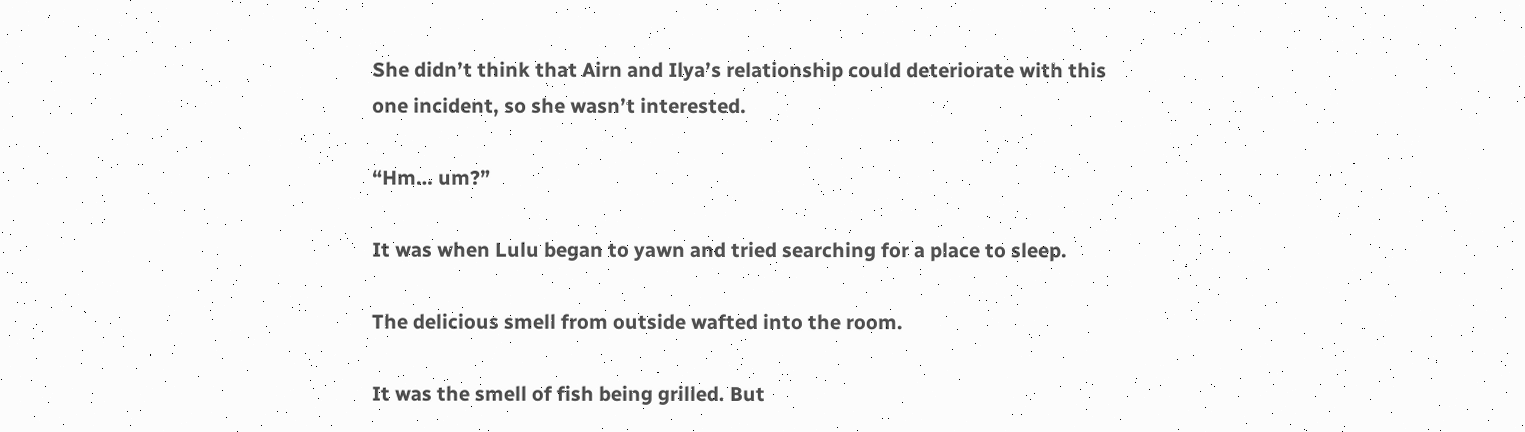She didn’t think that Airn and Ilya’s relationship could deteriorate with this one incident, so she wasn’t interested.

“Hm… um?”

It was when Lulu began to yawn and tried searching for a place to sleep.

The delicious smell from outside wafted into the room.

It was the smell of fish being grilled. But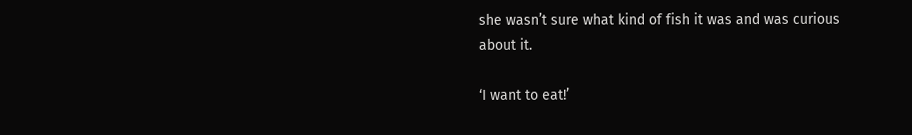she wasn’t sure what kind of fish it was and was curious about it.

‘I want to eat!’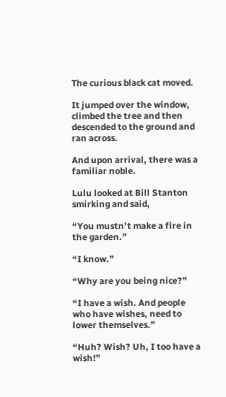The curious black cat moved.

It jumped over the window, climbed the tree and then descended to the ground and ran across.

And upon arrival, there was a familiar noble.

Lulu looked at Bill Stanton smirking and said,

“You mustn’t make a fire in the garden.”

“I know.”

“Why are you being nice?”

“I have a wish. And people who have wishes, need to lower themselves.”

“Huh? Wish? Uh, I too have a wish!”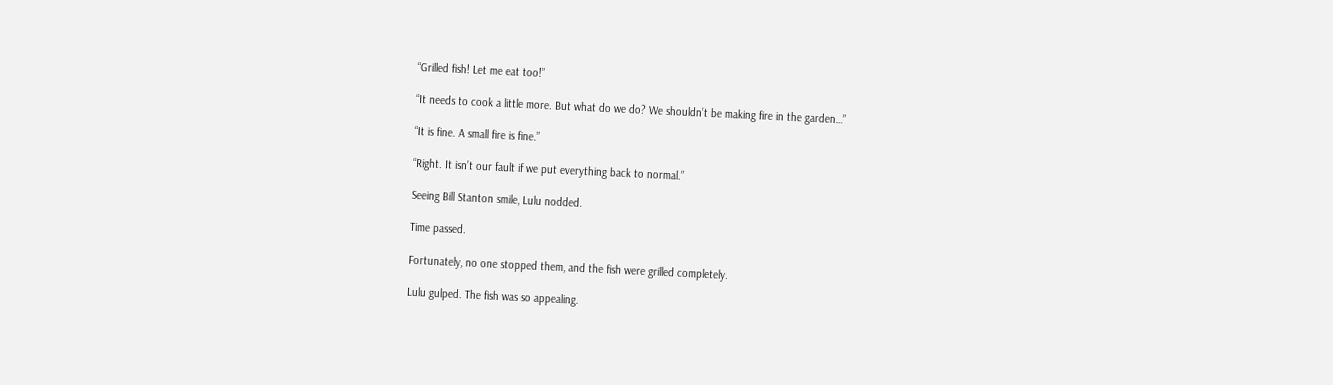“Grilled fish! Let me eat too!”

“It needs to cook a little more. But what do we do? We shouldn’t be making fire in the garden…”

“It is fine. A small fire is fine.”

“Right. It isn’t our fault if we put everything back to normal.”

Seeing Bill Stanton smile, Lulu nodded.

Time passed.

Fortunately, no one stopped them, and the fish were grilled completely.

Lulu gulped. The fish was so appealing.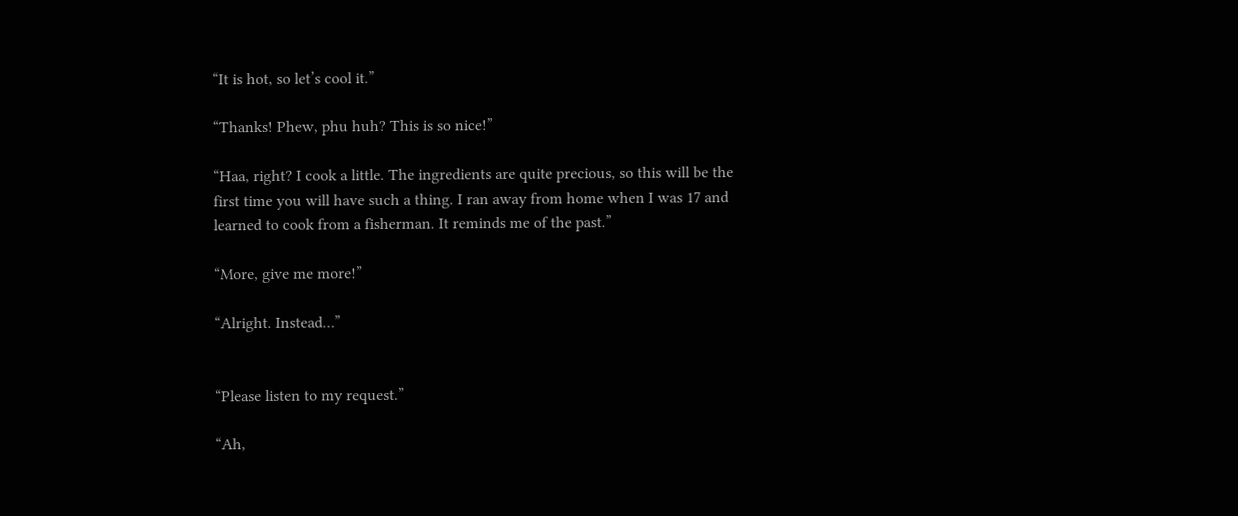“It is hot, so let’s cool it.”

“Thanks! Phew, phu huh? This is so nice!”

“Haa, right? I cook a little. The ingredients are quite precious, so this will be the first time you will have such a thing. I ran away from home when I was 17 and learned to cook from a fisherman. It reminds me of the past.”

“More, give me more!”

“Alright. Instead…”


“Please listen to my request.”

“Ah,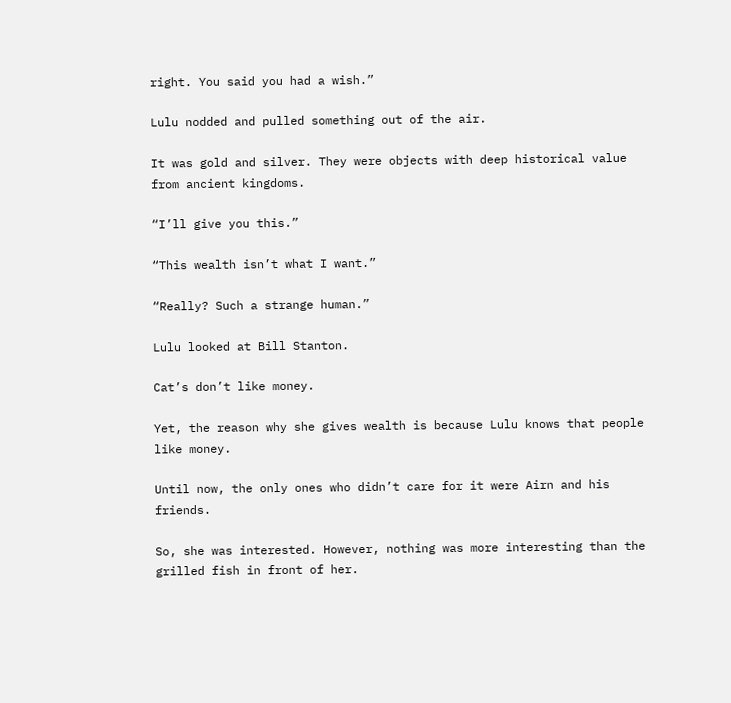right. You said you had a wish.”

Lulu nodded and pulled something out of the air.

It was gold and silver. They were objects with deep historical value from ancient kingdoms.

“I’ll give you this.”

“This wealth isn’t what I want.”

“Really? Such a strange human.”

Lulu looked at Bill Stanton.

Cat’s don’t like money.

Yet, the reason why she gives wealth is because Lulu knows that people like money.

Until now, the only ones who didn’t care for it were Airn and his friends.

So, she was interested. However, nothing was more interesting than the grilled fish in front of her.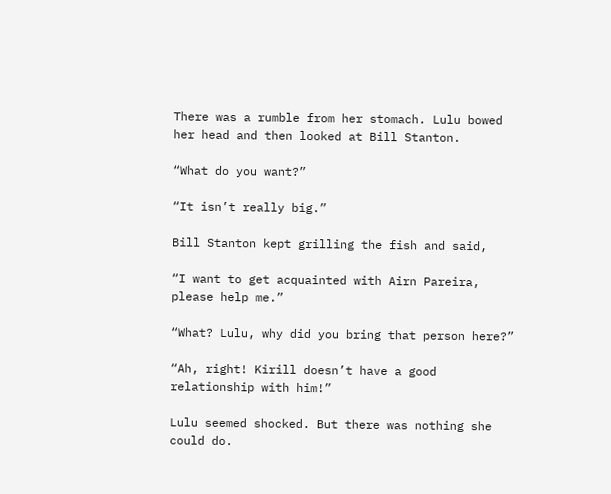There was a rumble from her stomach. Lulu bowed her head and then looked at Bill Stanton.

“What do you want?”

“It isn’t really big.”

Bill Stanton kept grilling the fish and said,

“I want to get acquainted with Airn Pareira, please help me.”

“What? Lulu, why did you bring that person here?”

“Ah, right! Kirill doesn’t have a good relationship with him!”

Lulu seemed shocked. But there was nothing she could do.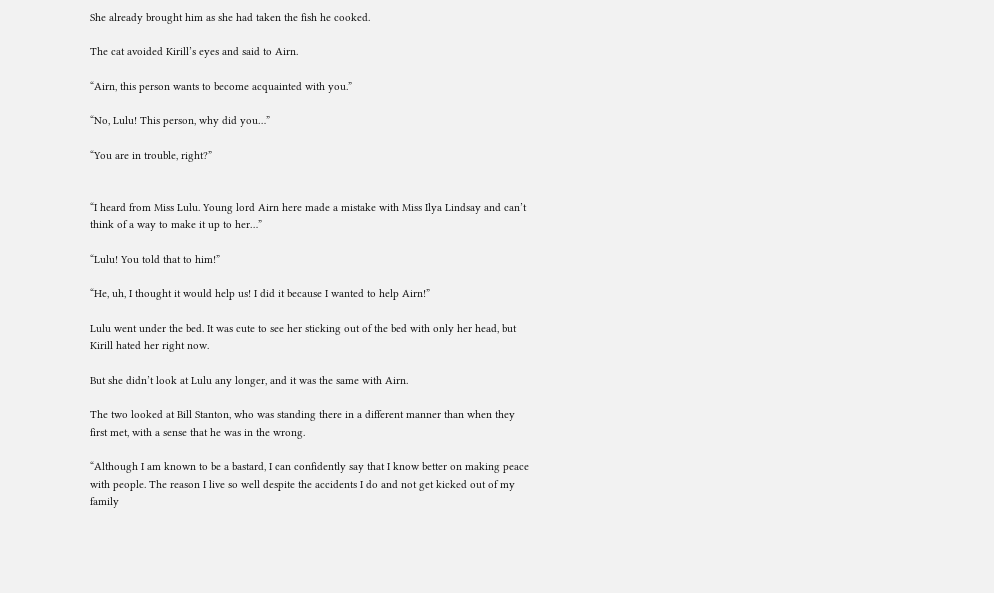She already brought him as she had taken the fish he cooked.

The cat avoided Kirill’s eyes and said to Airn.

“Airn, this person wants to become acquainted with you.”

“No, Lulu! This person, why did you…”

“You are in trouble, right?”


“I heard from Miss Lulu. Young lord Airn here made a mistake with Miss Ilya Lindsay and can’t think of a way to make it up to her…”

“Lulu! You told that to him!”

“He, uh, I thought it would help us! I did it because I wanted to help Airn!”

Lulu went under the bed. It was cute to see her sticking out of the bed with only her head, but Kirill hated her right now.

But she didn’t look at Lulu any longer, and it was the same with Airn.

The two looked at Bill Stanton, who was standing there in a different manner than when they first met, with a sense that he was in the wrong.

“Although I am known to be a bastard, I can confidently say that I know better on making peace with people. The reason I live so well despite the accidents I do and not get kicked out of my family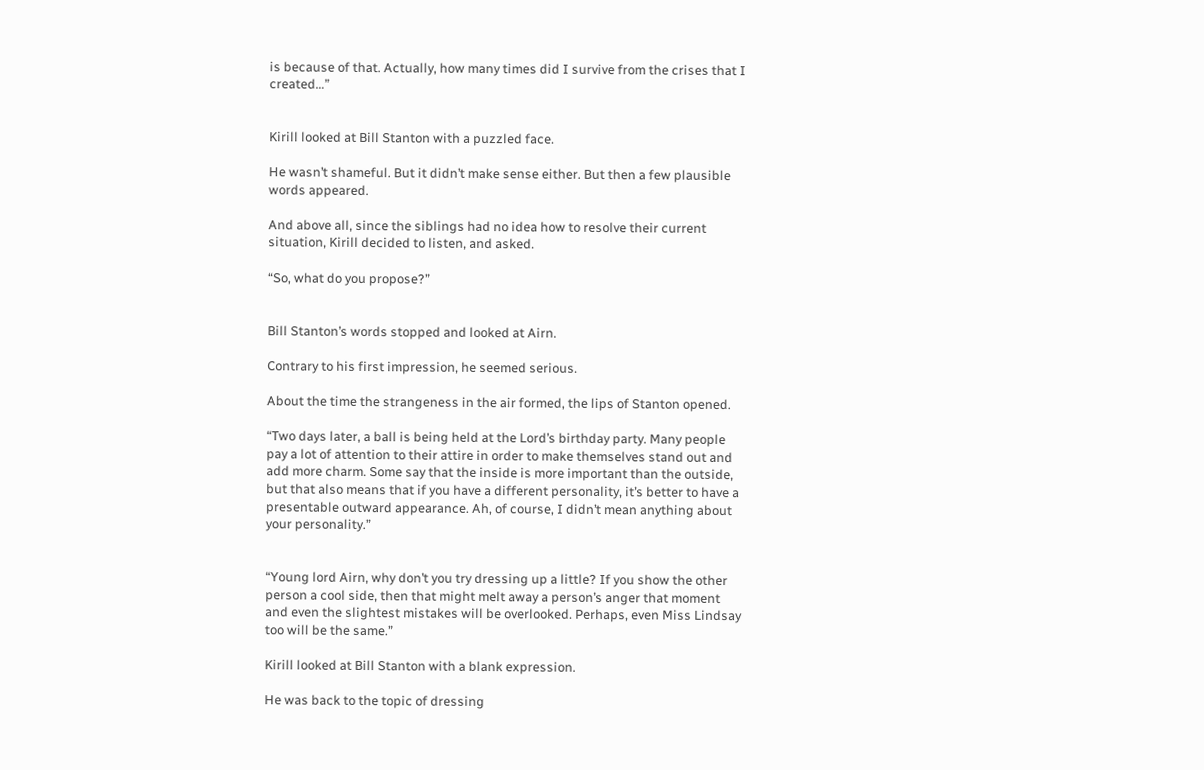is because of that. Actually, how many times did I survive from the crises that I created…”


Kirill looked at Bill Stanton with a puzzled face.

He wasn’t shameful. But it didn’t make sense either. But then a few plausible words appeared.

And above all, since the siblings had no idea how to resolve their current situation, Kirill decided to listen, and asked.

“So, what do you propose?”


Bill Stanton’s words stopped and looked at Airn.

Contrary to his first impression, he seemed serious.

About the time the strangeness in the air formed, the lips of Stanton opened.

“Two days later, a ball is being held at the Lord’s birthday party. Many people pay a lot of attention to their attire in order to make themselves stand out and add more charm. Some say that the inside is more important than the outside, but that also means that if you have a different personality, it’s better to have a presentable outward appearance. Ah, of course, I didn’t mean anything about your personality.”


“Young lord Airn, why don’t you try dressing up a little? If you show the other person a cool side, then that might melt away a person’s anger that moment and even the slightest mistakes will be overlooked. Perhaps, even Miss Lindsay too will be the same.”

Kirill looked at Bill Stanton with a blank expression.

He was back to the topic of dressing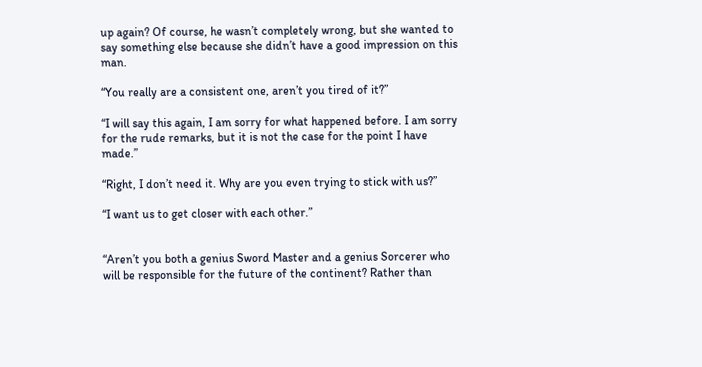up again? Of course, he wasn’t completely wrong, but she wanted to say something else because she didn’t have a good impression on this man.

“You really are a consistent one, aren’t you tired of it?”

“I will say this again, I am sorry for what happened before. I am sorry for the rude remarks, but it is not the case for the point I have made.”

“Right, I don’t need it. Why are you even trying to stick with us?”

“I want us to get closer with each other.”


“Aren’t you both a genius Sword Master and a genius Sorcerer who will be responsible for the future of the continent? Rather than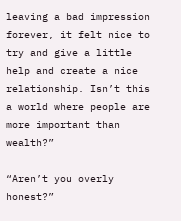leaving a bad impression forever, it felt nice to try and give a little help and create a nice relationship. Isn’t this a world where people are more important than wealth?”

“Aren’t you overly honest?”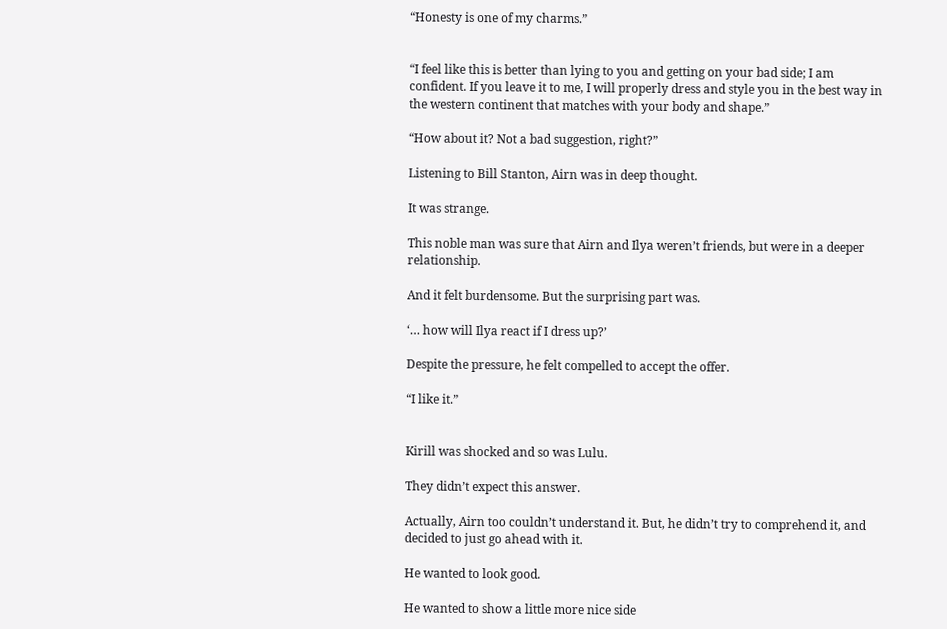“Honesty is one of my charms.”


“I feel like this is better than lying to you and getting on your bad side; I am confident. If you leave it to me, I will properly dress and style you in the best way in the western continent that matches with your body and shape.”

“How about it? Not a bad suggestion, right?”

Listening to Bill Stanton, Airn was in deep thought.

It was strange.

This noble man was sure that Airn and Ilya weren’t friends, but were in a deeper relationship.

And it felt burdensome. But the surprising part was.

‘… how will Ilya react if I dress up?’

Despite the pressure, he felt compelled to accept the offer.

“I like it.”


Kirill was shocked and so was Lulu.

They didn’t expect this answer.

Actually, Airn too couldn’t understand it. But, he didn’t try to comprehend it, and decided to just go ahead with it.

He wanted to look good.

He wanted to show a little more nice side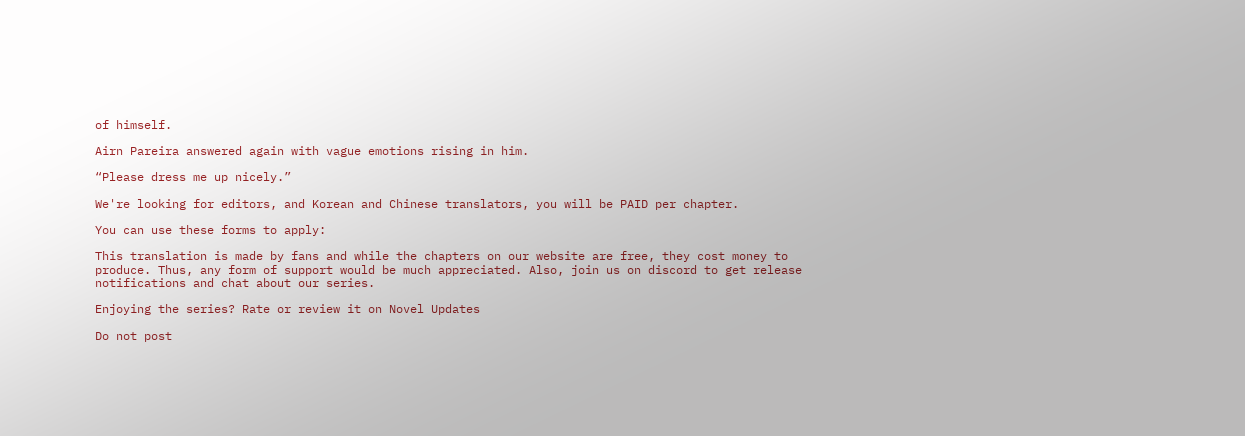of himself.

Airn Pareira answered again with vague emotions rising in him.

“Please dress me up nicely.”

We're looking for editors, and Korean and Chinese translators, you will be PAID per chapter.

You can use these forms to apply:

This translation is made by fans and while the chapters on our website are free, they cost money to produce. Thus, any form of support would be much appreciated. Also, join us on discord to get release notifications and chat about our series.

Enjoying the series? Rate or review it on Novel Updates

Do not post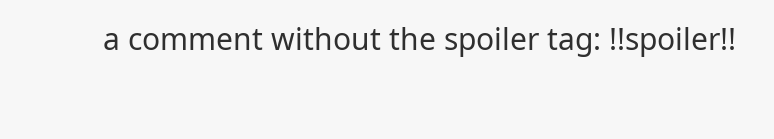a comment without the spoiler tag: !!spoiler!!